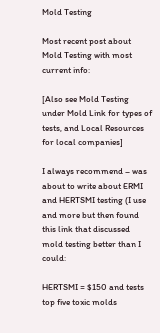Mold Testing

Most recent post about Mold Testing with most current info:

[Also see Mold Testing under Mold Link for types of tests, and Local Resources for local companies]

I always recommend – was about to write about ERMI and HERTSMI testing (I use and more but then found this link that discussed mold testing better than I could:

HERTSMI = $150 and tests top five toxic molds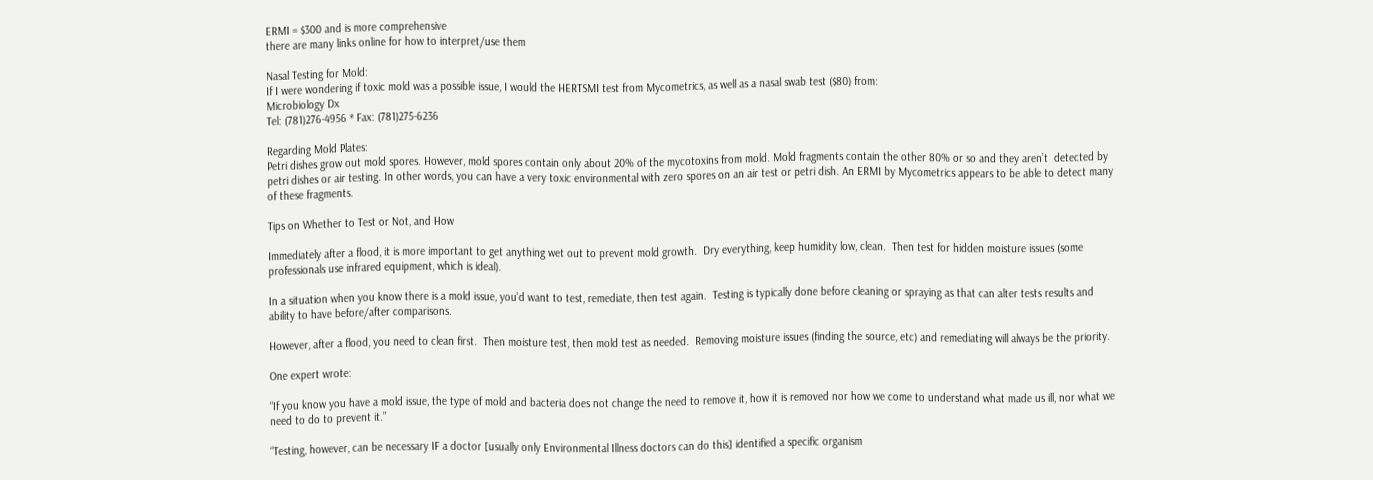ERMI = $300 and is more comprehensive
there are many links online for how to interpret/use them

Nasal Testing for Mold:
If I were wondering if toxic mold was a possible issue, I would the HERTSMI test from Mycometrics, as well as a nasal swab test ($80) from:
Microbiology Dx
Tel: (781)276-4956 * Fax: (781)275-6236

Regarding Mold Plates:
Petri dishes grow out mold spores. However, mold spores contain only about 20% of the mycotoxins from mold. Mold fragments contain the other 80% or so and they aren’t  detected by petri dishes or air testing. In other words, you can have a very toxic environmental with zero spores on an air test or petri dish. An ERMI by Mycometrics appears to be able to detect many of these fragments.

Tips on Whether to Test or Not, and How

Immediately after a flood, it is more important to get anything wet out to prevent mold growth.  Dry everything, keep humidity low, clean.  Then test for hidden moisture issues (some professionals use infrared equipment, which is ideal).

In a situation when you know there is a mold issue, you’d want to test, remediate, then test again.  Testing is typically done before cleaning or spraying as that can alter tests results and ability to have before/after comparisons.

However, after a flood, you need to clean first.  Then moisture test, then mold test as needed.  Removing moisture issues (finding the source, etc) and remediating will always be the priority.

One expert wrote:

“If you know you have a mold issue, the type of mold and bacteria does not change the need to remove it, how it is removed nor how we come to understand what made us ill, nor what we need to do to prevent it.”

“Testing, however, can be necessary IF a doctor [usually only Environmental Illness doctors can do this] identified a specific organism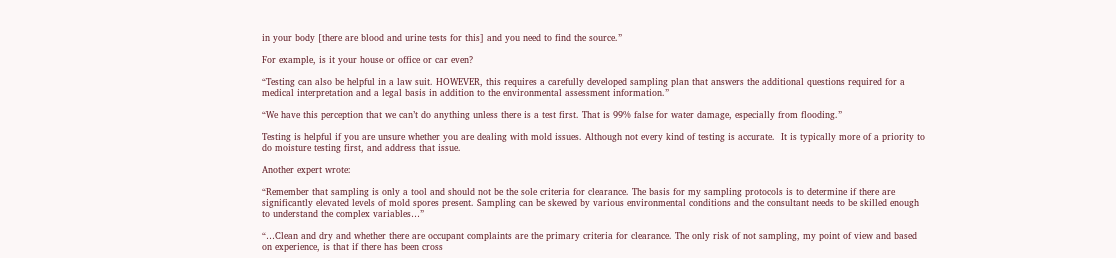in your body [there are blood and urine tests for this] and you need to find the source.”

For example, is it your house or office or car even?

“Testing can also be helpful in a law suit. HOWEVER, this requires a carefully developed sampling plan that answers the additional questions required for a medical interpretation and a legal basis in addition to the environmental assessment information.”

“We have this perception that we can’t do anything unless there is a test first. That is 99% false for water damage, especially from flooding.”

Testing is helpful if you are unsure whether you are dealing with mold issues. Although not every kind of testing is accurate.  It is typically more of a priority to do moisture testing first, and address that issue.

Another expert wrote:

“Remember that sampling is only a tool and should not be the sole criteria for clearance. The basis for my sampling protocols is to determine if there are significantly elevated levels of mold spores present. Sampling can be skewed by various environmental conditions and the consultant needs to be skilled enough to understand the complex variables…”

“…Clean and dry and whether there are occupant complaints are the primary criteria for clearance. The only risk of not sampling, my point of view and based on experience, is that if there has been cross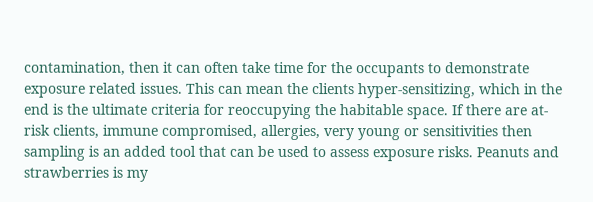contamination, then it can often take time for the occupants to demonstrate exposure related issues. This can mean the clients hyper-sensitizing, which in the end is the ultimate criteria for reoccupying the habitable space. If there are at-risk clients, immune compromised, allergies, very young or sensitivities then sampling is an added tool that can be used to assess exposure risks. Peanuts and strawberries is my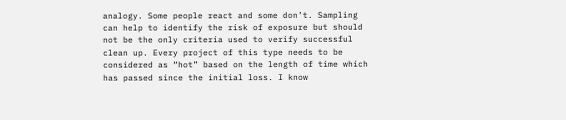analogy. Some people react and some don’t. Sampling can help to identify the risk of exposure but should not be the only criteria used to verify successful clean up. Every project of this type needs to be considered as “hot” based on the length of time which has passed since the initial loss. I know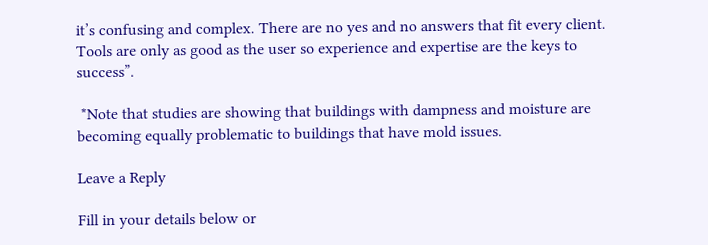it’s confusing and complex. There are no yes and no answers that fit every client. Tools are only as good as the user so experience and expertise are the keys to success”.

 *Note that studies are showing that buildings with dampness and moisture are becoming equally problematic to buildings that have mold issues.

Leave a Reply

Fill in your details below or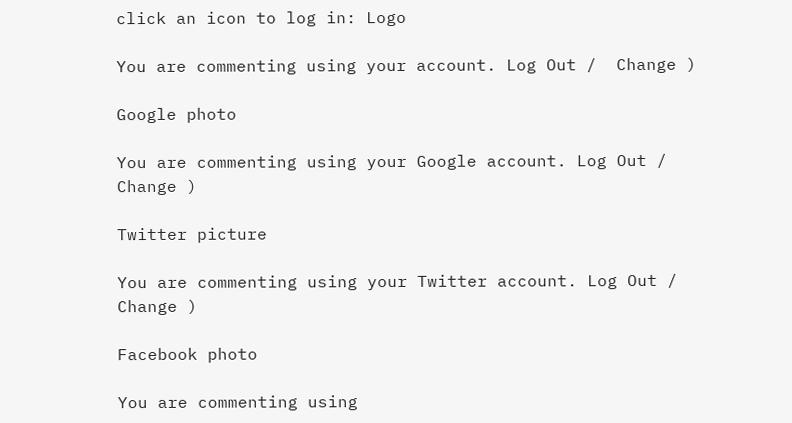click an icon to log in: Logo

You are commenting using your account. Log Out /  Change )

Google photo

You are commenting using your Google account. Log Out /  Change )

Twitter picture

You are commenting using your Twitter account. Log Out /  Change )

Facebook photo

You are commenting using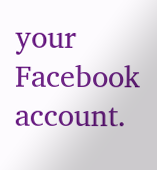your Facebook account.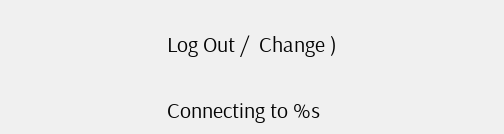Log Out /  Change )

Connecting to %s